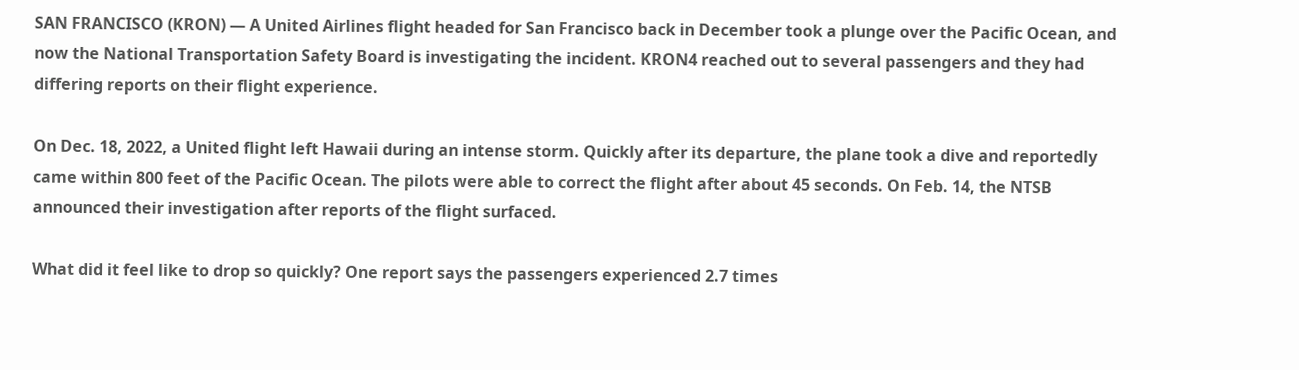SAN FRANCISCO (KRON) — A United Airlines flight headed for San Francisco back in December took a plunge over the Pacific Ocean, and now the National Transportation Safety Board is investigating the incident. KRON4 reached out to several passengers and they had differing reports on their flight experience.

On Dec. 18, 2022, a United flight left Hawaii during an intense storm. Quickly after its departure, the plane took a dive and reportedly came within 800 feet of the Pacific Ocean. The pilots were able to correct the flight after about 45 seconds. On Feb. 14, the NTSB announced their investigation after reports of the flight surfaced.

What did it feel like to drop so quickly? One report says the passengers experienced 2.7 times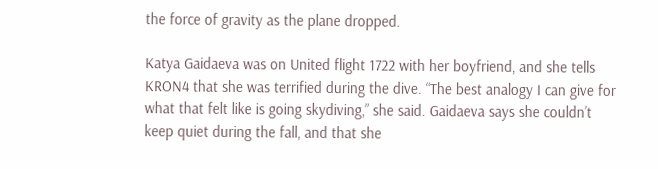the force of gravity as the plane dropped.

Katya Gaidaeva was on United flight 1722 with her boyfriend, and she tells KRON4 that she was terrified during the dive. “The best analogy I can give for what that felt like is going skydiving,” she said. Gaidaeva says she couldn’t keep quiet during the fall, and that she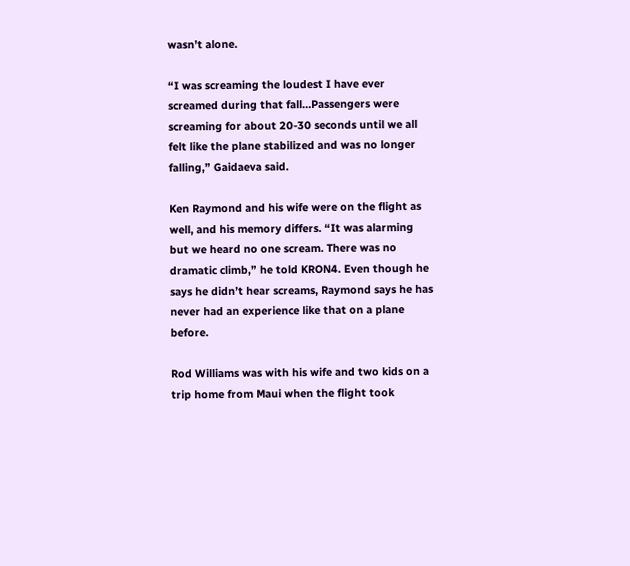wasn’t alone.

“I was screaming the loudest I have ever screamed during that fall…Passengers were screaming for about 20-30 seconds until we all felt like the plane stabilized and was no longer falling,” Gaidaeva said.

Ken Raymond and his wife were on the flight as well, and his memory differs. “It was alarming but we heard no one scream. There was no dramatic climb,” he told KRON4. Even though he says he didn’t hear screams, Raymond says he has never had an experience like that on a plane before.

Rod Williams was with his wife and two kids on a trip home from Maui when the flight took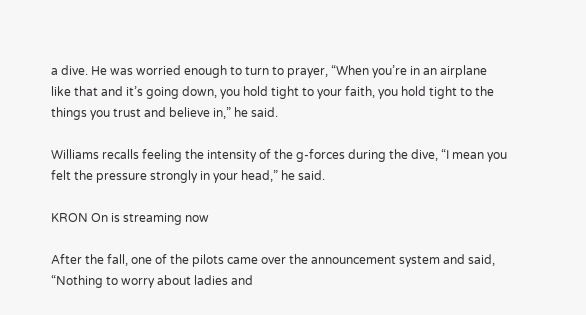a dive. He was worried enough to turn to prayer, “When you’re in an airplane like that and it’s going down, you hold tight to your faith, you hold tight to the things you trust and believe in,” he said.

Williams recalls feeling the intensity of the g-forces during the dive, “I mean you felt the pressure strongly in your head,” he said.

KRON On is streaming now

After the fall, one of the pilots came over the announcement system and said, “Nothing to worry about ladies and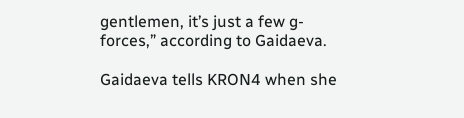gentlemen, it’s just a few g-forces,” according to Gaidaeva.

Gaidaeva tells KRON4 when she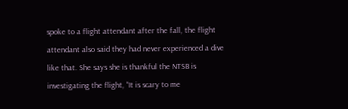spoke to a flight attendant after the fall, the flight attendant also said they had never experienced a dive like that. She says she is thankful the NTSB is investigating the flight, “It is scary to me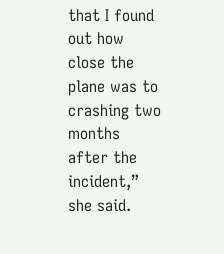that I found out how close the plane was to crashing two months after the incident,” she said.